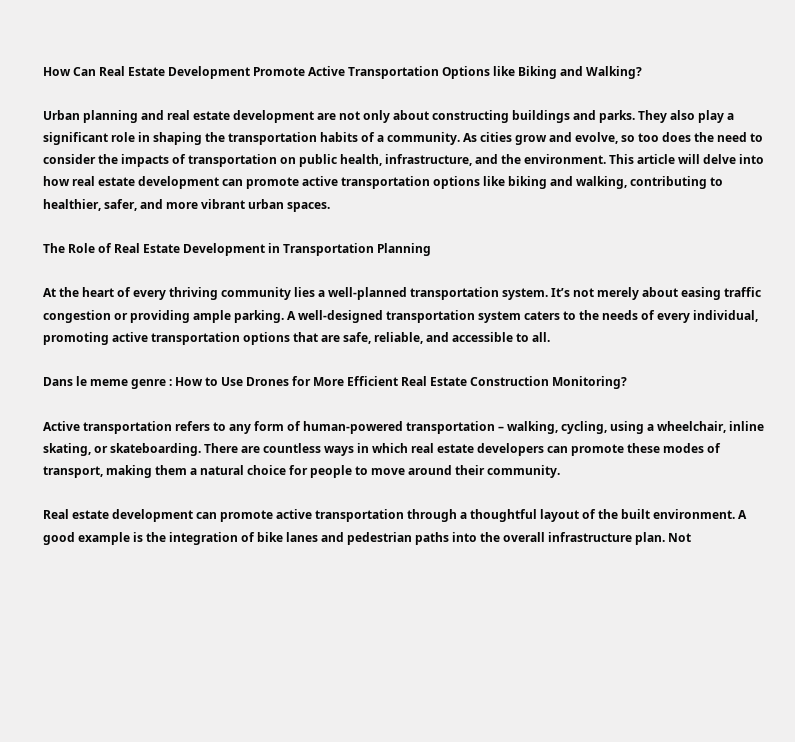How Can Real Estate Development Promote Active Transportation Options like Biking and Walking?

Urban planning and real estate development are not only about constructing buildings and parks. They also play a significant role in shaping the transportation habits of a community. As cities grow and evolve, so too does the need to consider the impacts of transportation on public health, infrastructure, and the environment. This article will delve into how real estate development can promote active transportation options like biking and walking, contributing to healthier, safer, and more vibrant urban spaces.

The Role of Real Estate Development in Transportation Planning

At the heart of every thriving community lies a well-planned transportation system. It’s not merely about easing traffic congestion or providing ample parking. A well-designed transportation system caters to the needs of every individual, promoting active transportation options that are safe, reliable, and accessible to all.

Dans le meme genre : How to Use Drones for More Efficient Real Estate Construction Monitoring?

Active transportation refers to any form of human-powered transportation – walking, cycling, using a wheelchair, inline skating, or skateboarding. There are countless ways in which real estate developers can promote these modes of transport, making them a natural choice for people to move around their community.

Real estate development can promote active transportation through a thoughtful layout of the built environment. A good example is the integration of bike lanes and pedestrian paths into the overall infrastructure plan. Not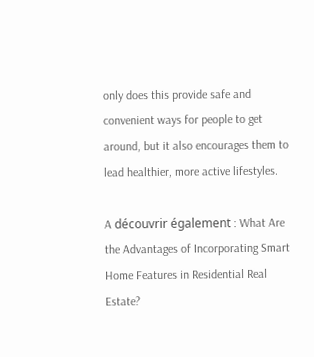only does this provide safe and convenient ways for people to get around, but it also encourages them to lead healthier, more active lifestyles.

A découvrir également : What Are the Advantages of Incorporating Smart Home Features in Residential Real Estate?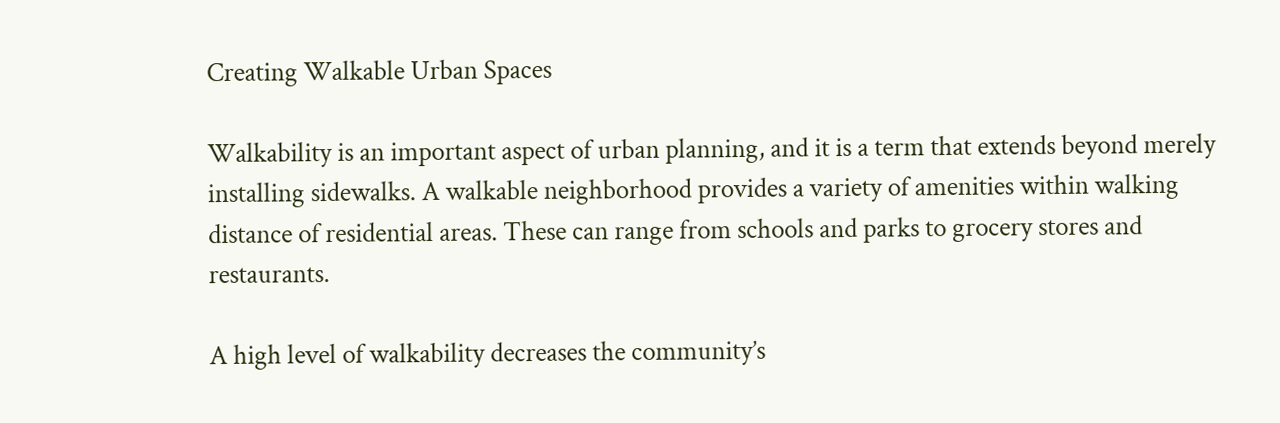Creating Walkable Urban Spaces

Walkability is an important aspect of urban planning, and it is a term that extends beyond merely installing sidewalks. A walkable neighborhood provides a variety of amenities within walking distance of residential areas. These can range from schools and parks to grocery stores and restaurants.

A high level of walkability decreases the community’s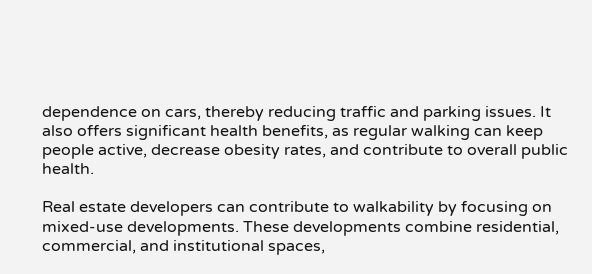dependence on cars, thereby reducing traffic and parking issues. It also offers significant health benefits, as regular walking can keep people active, decrease obesity rates, and contribute to overall public health.

Real estate developers can contribute to walkability by focusing on mixed-use developments. These developments combine residential, commercial, and institutional spaces,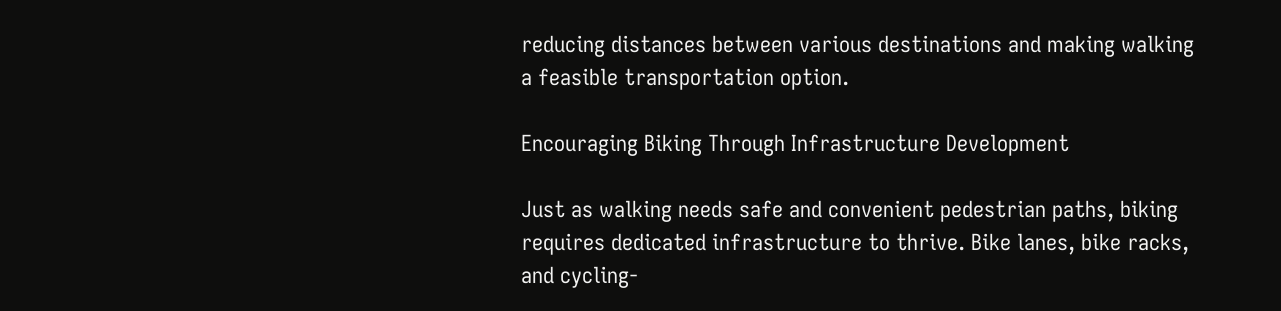reducing distances between various destinations and making walking a feasible transportation option.

Encouraging Biking Through Infrastructure Development

Just as walking needs safe and convenient pedestrian paths, biking requires dedicated infrastructure to thrive. Bike lanes, bike racks, and cycling-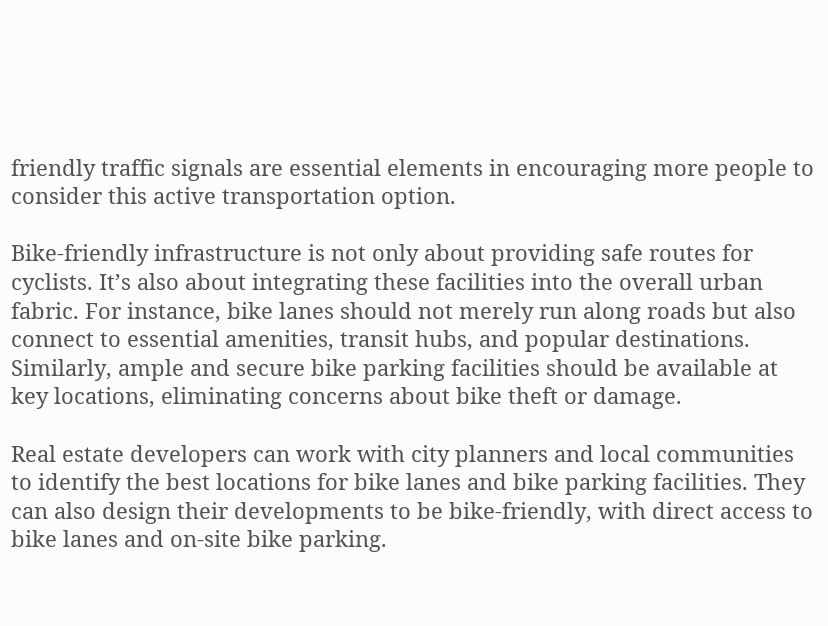friendly traffic signals are essential elements in encouraging more people to consider this active transportation option.

Bike-friendly infrastructure is not only about providing safe routes for cyclists. It’s also about integrating these facilities into the overall urban fabric. For instance, bike lanes should not merely run along roads but also connect to essential amenities, transit hubs, and popular destinations. Similarly, ample and secure bike parking facilities should be available at key locations, eliminating concerns about bike theft or damage.

Real estate developers can work with city planners and local communities to identify the best locations for bike lanes and bike parking facilities. They can also design their developments to be bike-friendly, with direct access to bike lanes and on-site bike parking.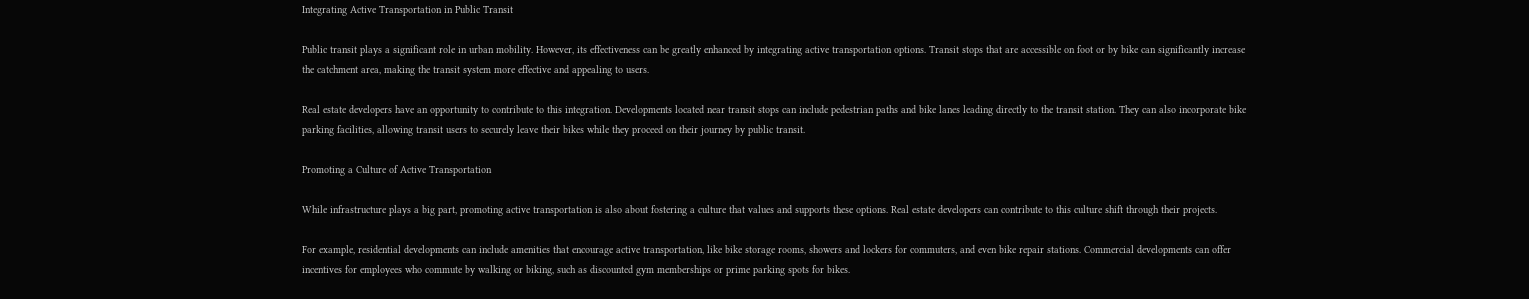Integrating Active Transportation in Public Transit

Public transit plays a significant role in urban mobility. However, its effectiveness can be greatly enhanced by integrating active transportation options. Transit stops that are accessible on foot or by bike can significantly increase the catchment area, making the transit system more effective and appealing to users.

Real estate developers have an opportunity to contribute to this integration. Developments located near transit stops can include pedestrian paths and bike lanes leading directly to the transit station. They can also incorporate bike parking facilities, allowing transit users to securely leave their bikes while they proceed on their journey by public transit.

Promoting a Culture of Active Transportation

While infrastructure plays a big part, promoting active transportation is also about fostering a culture that values and supports these options. Real estate developers can contribute to this culture shift through their projects.

For example, residential developments can include amenities that encourage active transportation, like bike storage rooms, showers and lockers for commuters, and even bike repair stations. Commercial developments can offer incentives for employees who commute by walking or biking, such as discounted gym memberships or prime parking spots for bikes.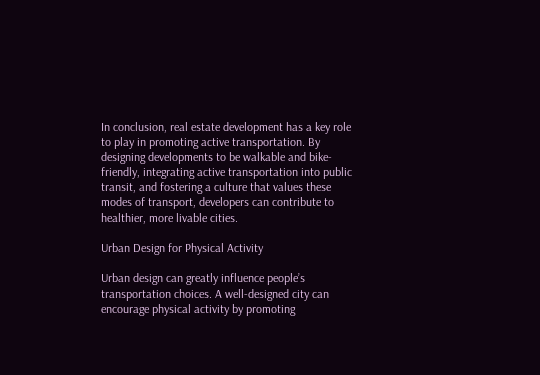In conclusion, real estate development has a key role to play in promoting active transportation. By designing developments to be walkable and bike-friendly, integrating active transportation into public transit, and fostering a culture that values these modes of transport, developers can contribute to healthier, more livable cities.

Urban Design for Physical Activity

Urban design can greatly influence people’s transportation choices. A well-designed city can encourage physical activity by promoting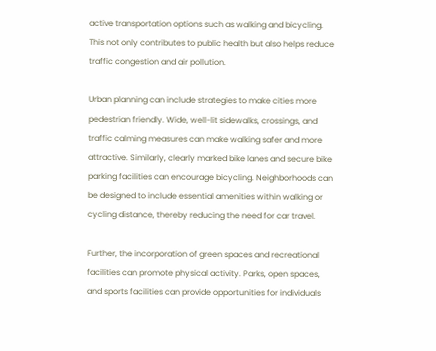active transportation options such as walking and bicycling. This not only contributes to public health but also helps reduce traffic congestion and air pollution.

Urban planning can include strategies to make cities more pedestrian friendly. Wide, well-lit sidewalks, crossings, and traffic calming measures can make walking safer and more attractive. Similarly, clearly marked bike lanes and secure bike parking facilities can encourage bicycling. Neighborhoods can be designed to include essential amenities within walking or cycling distance, thereby reducing the need for car travel.

Further, the incorporation of green spaces and recreational facilities can promote physical activity. Parks, open spaces, and sports facilities can provide opportunities for individuals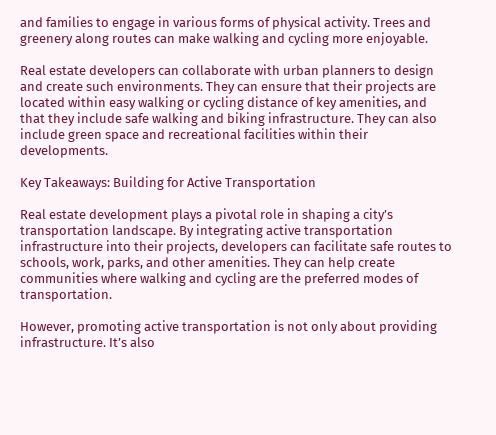and families to engage in various forms of physical activity. Trees and greenery along routes can make walking and cycling more enjoyable.

Real estate developers can collaborate with urban planners to design and create such environments. They can ensure that their projects are located within easy walking or cycling distance of key amenities, and that they include safe walking and biking infrastructure. They can also include green space and recreational facilities within their developments.

Key Takeaways: Building for Active Transportation

Real estate development plays a pivotal role in shaping a city’s transportation landscape. By integrating active transportation infrastructure into their projects, developers can facilitate safe routes to schools, work, parks, and other amenities. They can help create communities where walking and cycling are the preferred modes of transportation.

However, promoting active transportation is not only about providing infrastructure. It’s also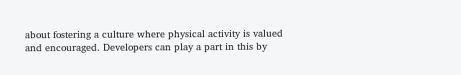about fostering a culture where physical activity is valued and encouraged. Developers can play a part in this by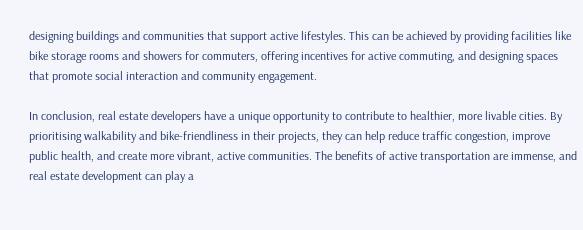designing buildings and communities that support active lifestyles. This can be achieved by providing facilities like bike storage rooms and showers for commuters, offering incentives for active commuting, and designing spaces that promote social interaction and community engagement.

In conclusion, real estate developers have a unique opportunity to contribute to healthier, more livable cities. By prioritising walkability and bike-friendliness in their projects, they can help reduce traffic congestion, improve public health, and create more vibrant, active communities. The benefits of active transportation are immense, and real estate development can play a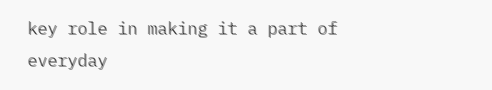key role in making it a part of everyday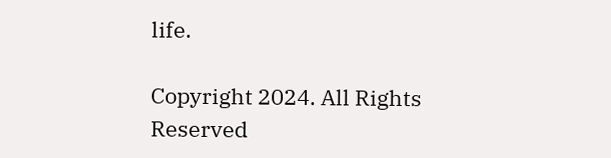life.

Copyright 2024. All Rights Reserved